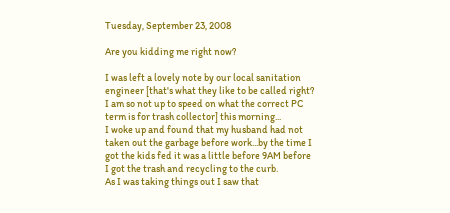Tuesday, September 23, 2008

Are you kidding me right now?

I was left a lovely note by our local sanitation engineer [that's what they like to be called right? I am so not up to speed on what the correct PC term is for trash collector] this morning...
I woke up and found that my husband had not taken out the garbage before work...by the time I got the kids fed it was a little before 9AM before I got the trash and recycling to the curb.
As I was taking things out I saw that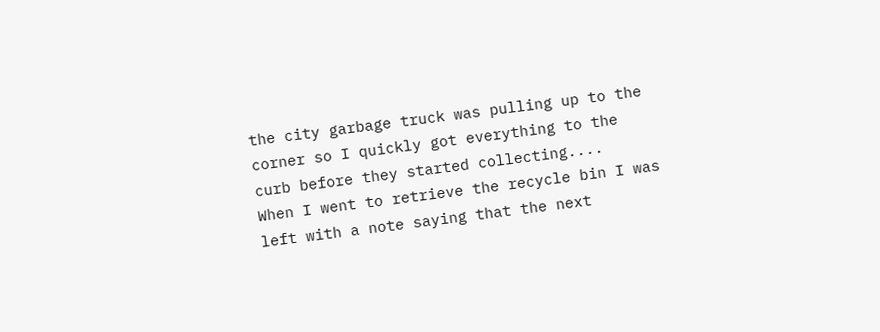the city garbage truck was pulling up to the corner so I quickly got everything to the curb before they started collecting....
When I went to retrieve the recycle bin I was left with a note saying that the next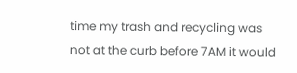time my trash and recycling was not at the curb before 7AM it would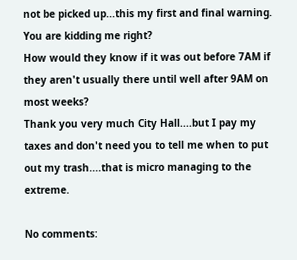not be picked up...this my first and final warning.
You are kidding me right?
How would they know if it was out before 7AM if they aren't usually there until well after 9AM on most weeks?
Thank you very much City Hall....but I pay my taxes and don't need you to tell me when to put out my trash....that is micro managing to the extreme.

No comments: